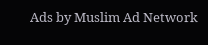Ads by Muslim Ad Network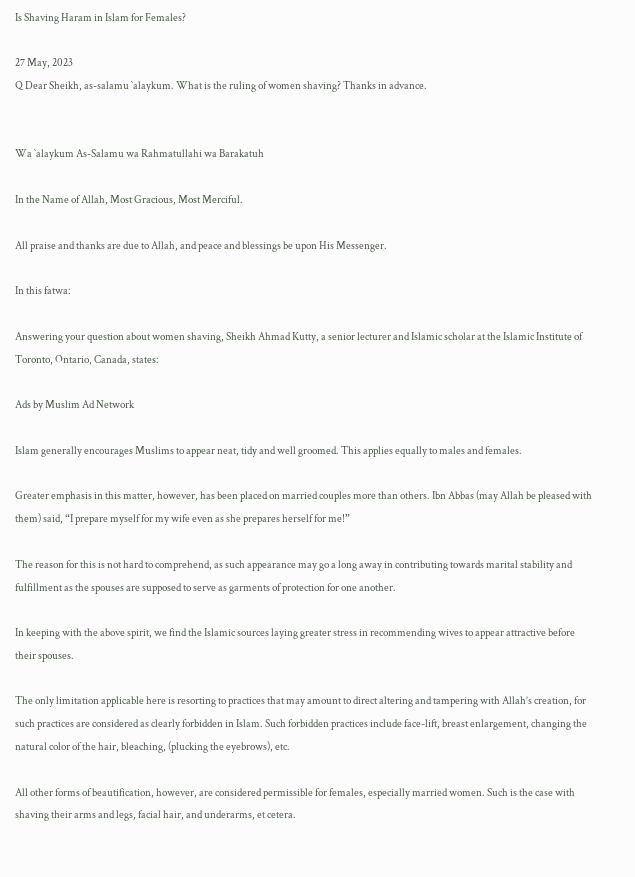Is Shaving Haram in Islam for Females?

27 May, 2023
Q Dear Sheikh, as-salamu `alaykum. What is the ruling of women shaving? Thanks in advance.


Wa `alaykum As-Salamu wa Rahmatullahi wa Barakatuh

In the Name of Allah, Most Gracious, Most Merciful.

All praise and thanks are due to Allah, and peace and blessings be upon His Messenger.

In this fatwa:

Answering your question about women shaving, Sheikh Ahmad Kutty, a senior lecturer and Islamic scholar at the Islamic Institute of Toronto, Ontario, Canada, states:

Ads by Muslim Ad Network

Islam generally encourages Muslims to appear neat, tidy and well groomed. This applies equally to males and females.

Greater emphasis in this matter, however, has been placed on married couples more than others. Ibn Abbas (may Allah be pleased with them) said, “I prepare myself for my wife even as she prepares herself for me!”

The reason for this is not hard to comprehend, as such appearance may go a long away in contributing towards marital stability and fulfillment as the spouses are supposed to serve as garments of protection for one another.

In keeping with the above spirit, we find the Islamic sources laying greater stress in recommending wives to appear attractive before their spouses.

The only limitation applicable here is resorting to practices that may amount to direct altering and tampering with Allah’s creation, for such practices are considered as clearly forbidden in Islam. Such forbidden practices include face-lift, breast enlargement, changing the natural color of the hair, bleaching, (plucking the eyebrows), etc.

All other forms of beautification, however, are considered permissible for females, especially married women. Such is the case with shaving their arms and legs, facial hair, and underarms, et cetera.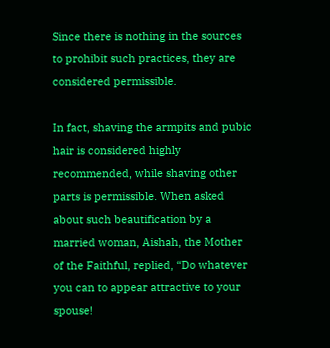Since there is nothing in the sources to prohibit such practices, they are considered permissible.

In fact, shaving the armpits and pubic hair is considered highly recommended, while shaving other parts is permissible. When asked about such beautification by a married woman, Aishah, the Mother of the Faithful, replied, “Do whatever you can to appear attractive to your spouse!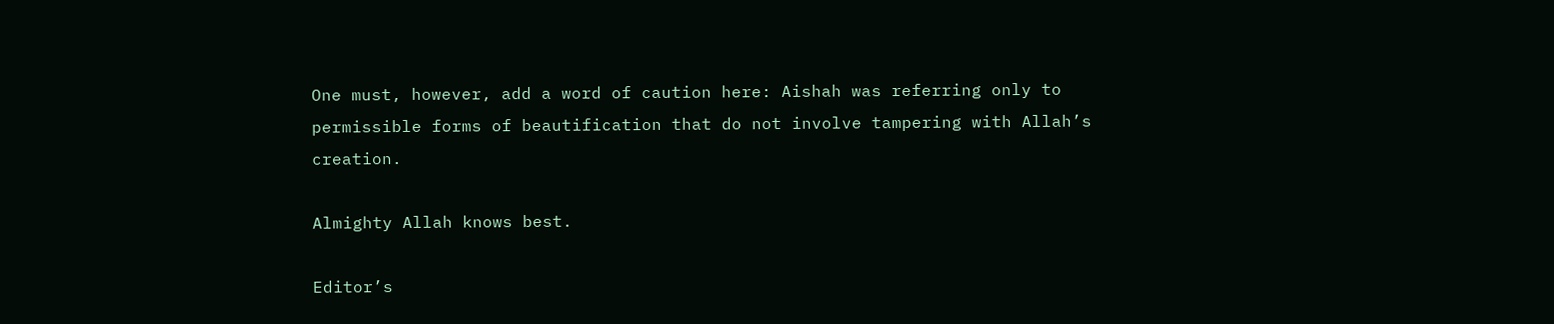One must, however, add a word of caution here: Aishah was referring only to permissible forms of beautification that do not involve tampering with Allah’s creation.

Almighty Allah knows best.

Editor’s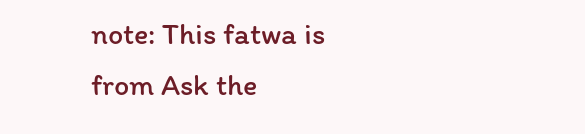note: This fatwa is from Ask the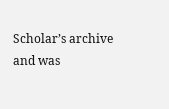Scholar’s archive and was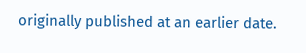originally published at an earlier date.